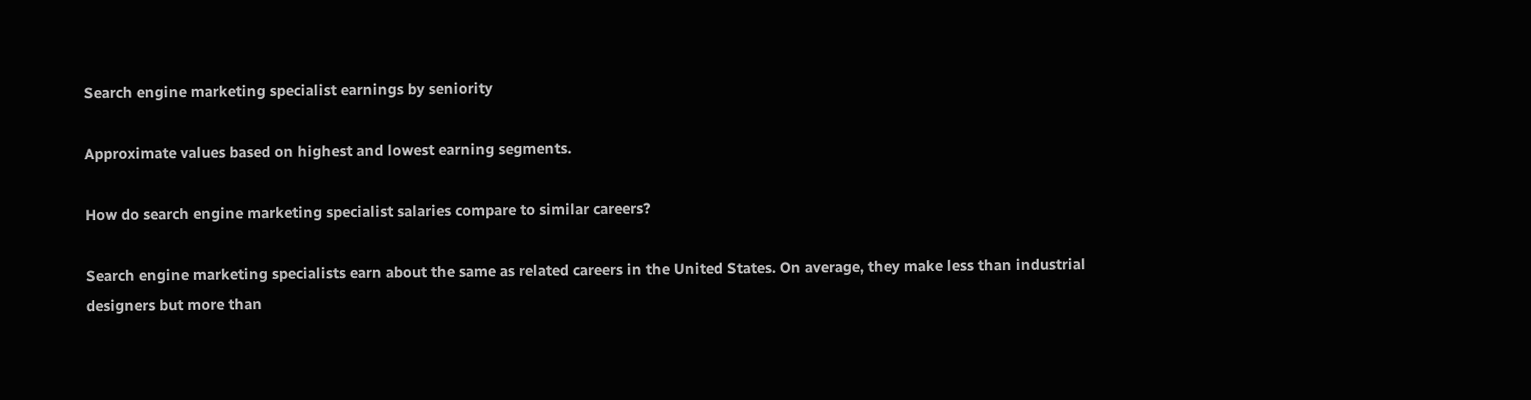Search engine marketing specialist earnings by seniority

Approximate values based on highest and lowest earning segments.

How do search engine marketing specialist salaries compare to similar careers?

Search engine marketing specialists earn about the same as related careers in the United States. On average, they make less than industrial designers but more than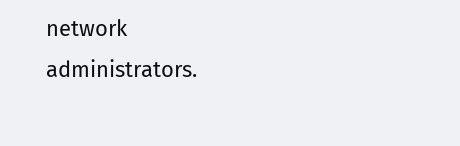network administrators.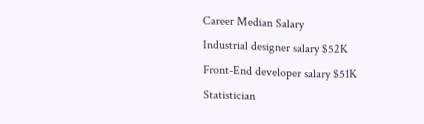Career Median Salary
Industrial designer salary $52K
Front-End developer salary $51K
Statistician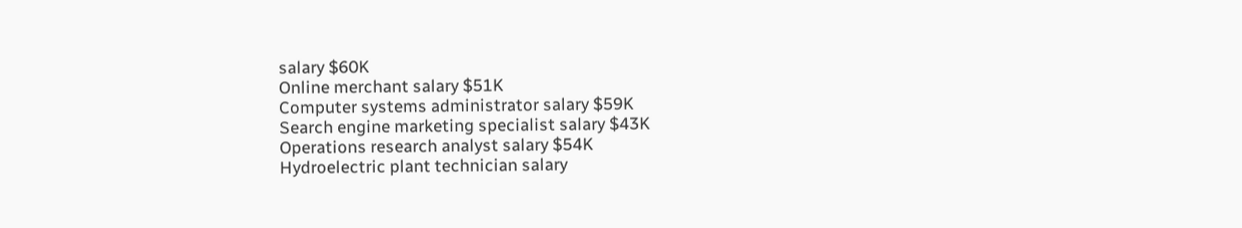salary $60K
Online merchant salary $51K
Computer systems administrator salary $59K
Search engine marketing specialist salary $43K
Operations research analyst salary $54K
Hydroelectric plant technician salary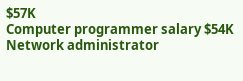$57K
Computer programmer salary $54K
Network administrator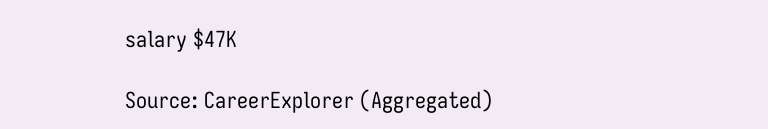salary $47K

Source: CareerExplorer (Aggregated)